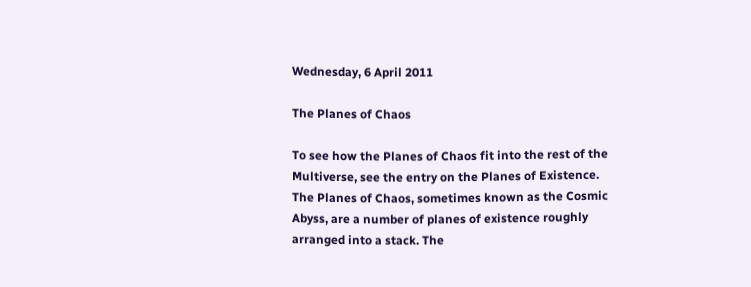Wednesday, 6 April 2011

The Planes of Chaos

To see how the Planes of Chaos fit into the rest of the Multiverse, see the entry on the Planes of Existence. The Planes of Chaos, sometimes known as the Cosmic Abyss, are a number of planes of existence roughly arranged into a stack. The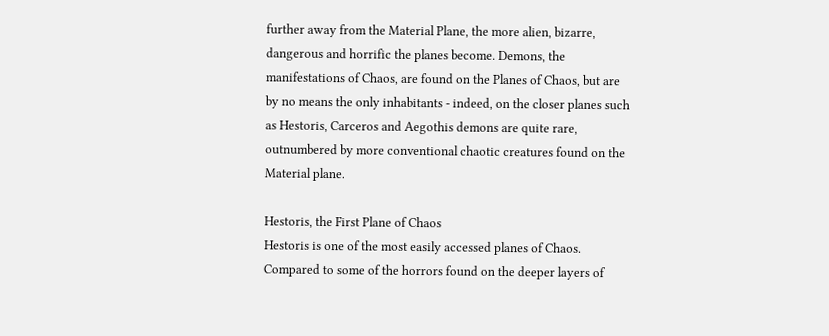further away from the Material Plane, the more alien, bizarre, dangerous and horrific the planes become. Demons, the manifestations of Chaos, are found on the Planes of Chaos, but are by no means the only inhabitants - indeed, on the closer planes such as Hestoris, Carceros and Aegothis demons are quite rare, outnumbered by more conventional chaotic creatures found on the Material plane.

Hestoris, the First Plane of Chaos
Hestoris is one of the most easily accessed planes of Chaos. Compared to some of the horrors found on the deeper layers of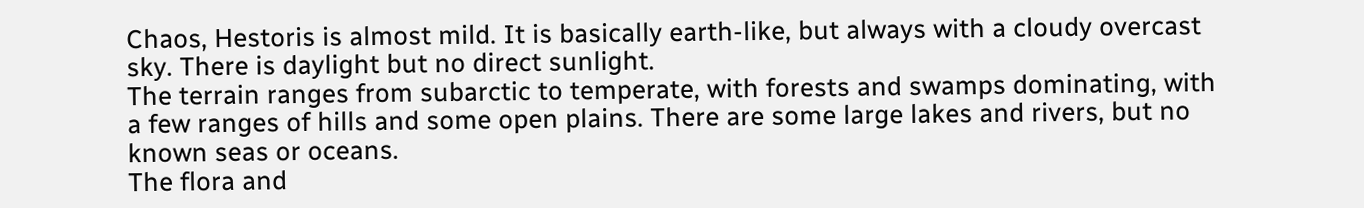Chaos, Hestoris is almost mild. It is basically earth-like, but always with a cloudy overcast sky. There is daylight but no direct sunlight.
The terrain ranges from subarctic to temperate, with forests and swamps dominating, with a few ranges of hills and some open plains. There are some large lakes and rivers, but no known seas or oceans.
The flora and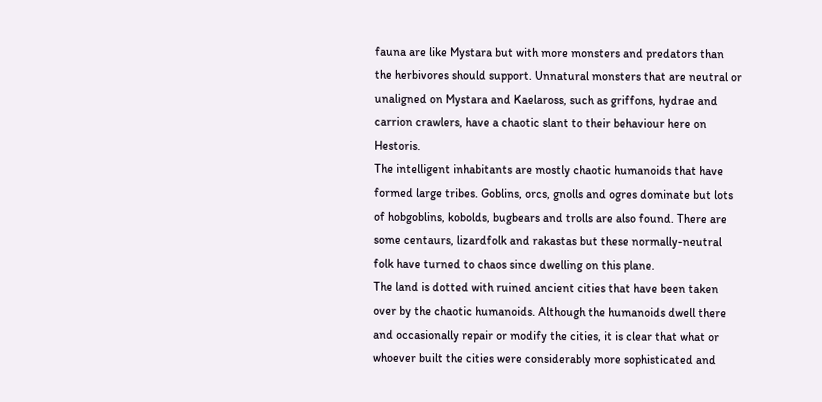fauna are like Mystara but with more monsters and predators than the herbivores should support. Unnatural monsters that are neutral or unaligned on Mystara and Kaelaross, such as griffons, hydrae and carrion crawlers, have a chaotic slant to their behaviour here on Hestoris.
The intelligent inhabitants are mostly chaotic humanoids that have formed large tribes. Goblins, orcs, gnolls and ogres dominate but lots of hobgoblins, kobolds, bugbears and trolls are also found. There are some centaurs, lizardfolk and rakastas but these normally-neutral folk have turned to chaos since dwelling on this plane.
The land is dotted with ruined ancient cities that have been taken over by the chaotic humanoids. Although the humanoids dwell there and occasionally repair or modify the cities, it is clear that what or whoever built the cities were considerably more sophisticated and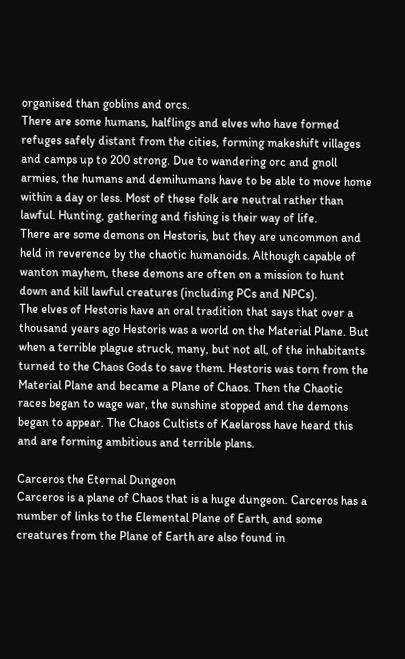organised than goblins and orcs.
There are some humans, halflings and elves who have formed refuges safely distant from the cities, forming makeshift villages and camps up to 200 strong. Due to wandering orc and gnoll armies, the humans and demihumans have to be able to move home within a day or less. Most of these folk are neutral rather than lawful. Hunting, gathering and fishing is their way of life.
There are some demons on Hestoris, but they are uncommon and held in reverence by the chaotic humanoids. Although capable of wanton mayhem, these demons are often on a mission to hunt down and kill lawful creatures (including PCs and NPCs).
The elves of Hestoris have an oral tradition that says that over a thousand years ago Hestoris was a world on the Material Plane. But when a terrible plague struck, many, but not all, of the inhabitants turned to the Chaos Gods to save them. Hestoris was torn from the Material Plane and became a Plane of Chaos. Then the Chaotic races began to wage war, the sunshine stopped and the demons began to appear. The Chaos Cultists of Kaelaross have heard this and are forming ambitious and terrible plans.

Carceros the Eternal Dungeon
Carceros is a plane of Chaos that is a huge dungeon. Carceros has a number of links to the Elemental Plane of Earth, and some creatures from the Plane of Earth are also found in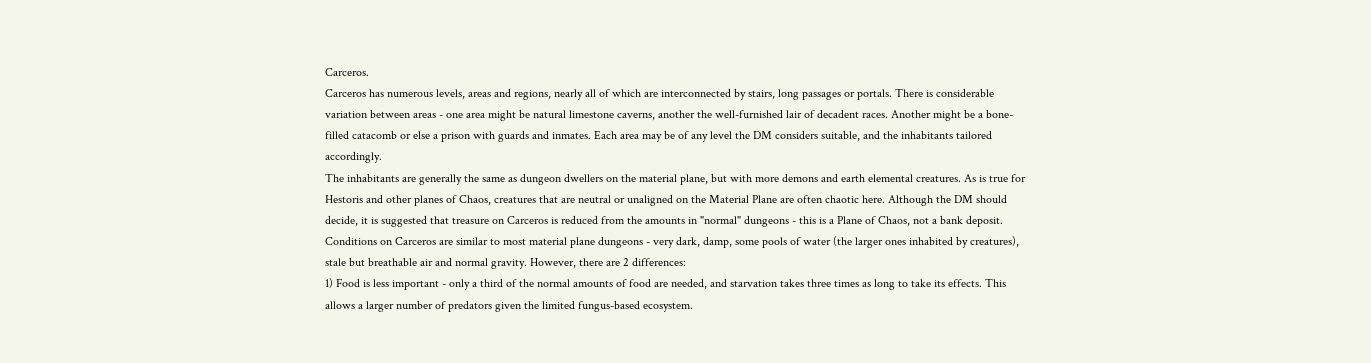Carceros.
Carceros has numerous levels, areas and regions, nearly all of which are interconnected by stairs, long passages or portals. There is considerable variation between areas - one area might be natural limestone caverns, another the well-furnished lair of decadent races. Another might be a bone-filled catacomb or else a prison with guards and inmates. Each area may be of any level the DM considers suitable, and the inhabitants tailored accordingly.
The inhabitants are generally the same as dungeon dwellers on the material plane, but with more demons and earth elemental creatures. As is true for Hestoris and other planes of Chaos, creatures that are neutral or unaligned on the Material Plane are often chaotic here. Although the DM should decide, it is suggested that treasure on Carceros is reduced from the amounts in "normal" dungeons - this is a Plane of Chaos, not a bank deposit.
Conditions on Carceros are similar to most material plane dungeons - very dark, damp, some pools of water (the larger ones inhabited by creatures), stale but breathable air and normal gravity. However, there are 2 differences:
1) Food is less important - only a third of the normal amounts of food are needed, and starvation takes three times as long to take its effects. This allows a larger number of predators given the limited fungus-based ecosystem.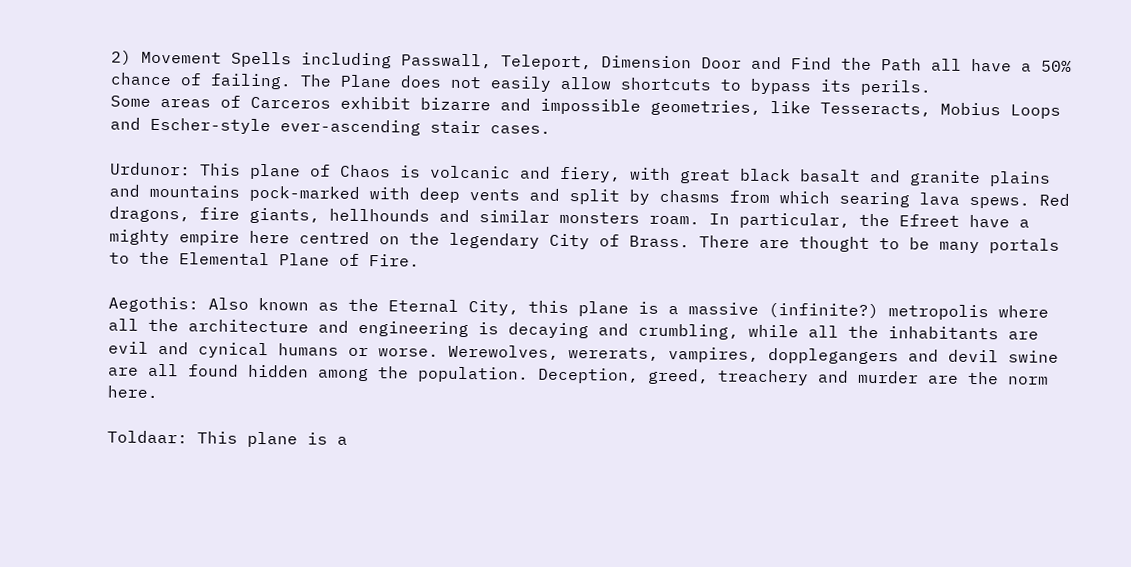2) Movement Spells including Passwall, Teleport, Dimension Door and Find the Path all have a 50% chance of failing. The Plane does not easily allow shortcuts to bypass its perils.
Some areas of Carceros exhibit bizarre and impossible geometries, like Tesseracts, Mobius Loops and Escher-style ever-ascending stair cases.

Urdunor: This plane of Chaos is volcanic and fiery, with great black basalt and granite plains and mountains pock-marked with deep vents and split by chasms from which searing lava spews. Red dragons, fire giants, hellhounds and similar monsters roam. In particular, the Efreet have a mighty empire here centred on the legendary City of Brass. There are thought to be many portals to the Elemental Plane of Fire.

Aegothis: Also known as the Eternal City, this plane is a massive (infinite?) metropolis where all the architecture and engineering is decaying and crumbling, while all the inhabitants are evil and cynical humans or worse. Werewolves, wererats, vampires, dopplegangers and devil swine are all found hidden among the population. Deception, greed, treachery and murder are the norm here.

Toldaar: This plane is a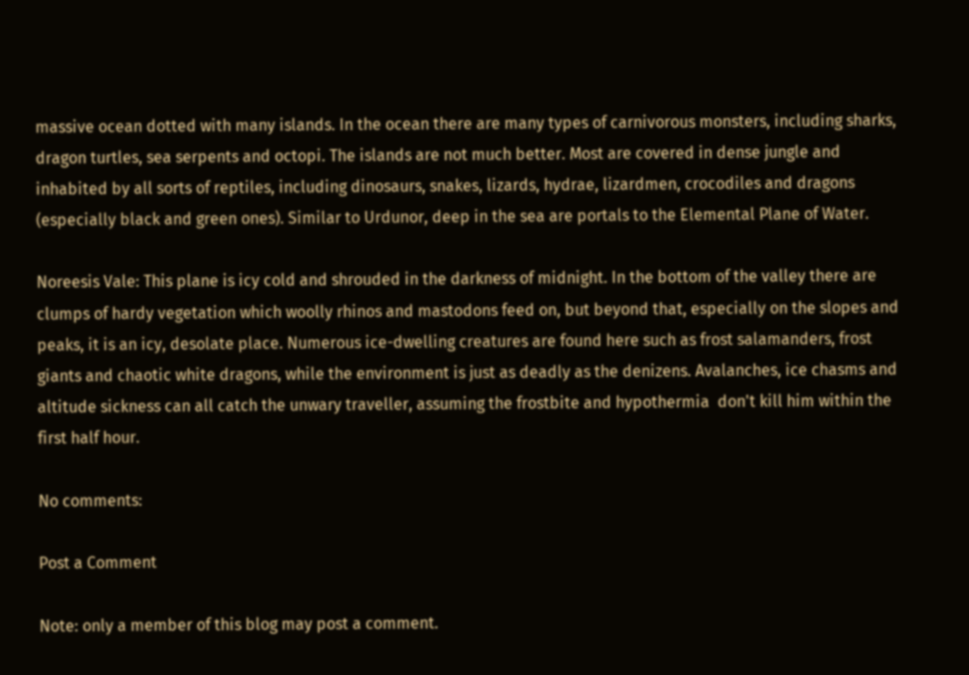massive ocean dotted with many islands. In the ocean there are many types of carnivorous monsters, including sharks, dragon turtles, sea serpents and octopi. The islands are not much better. Most are covered in dense jungle and inhabited by all sorts of reptiles, including dinosaurs, snakes, lizards, hydrae, lizardmen, crocodiles and dragons (especially black and green ones). Similar to Urdunor, deep in the sea are portals to the Elemental Plane of Water.

Noreesis Vale: This plane is icy cold and shrouded in the darkness of midnight. In the bottom of the valley there are clumps of hardy vegetation which woolly rhinos and mastodons feed on, but beyond that, especially on the slopes and peaks, it is an icy, desolate place. Numerous ice-dwelling creatures are found here such as frost salamanders, frost giants and chaotic white dragons, while the environment is just as deadly as the denizens. Avalanches, ice chasms and altitude sickness can all catch the unwary traveller, assuming the frostbite and hypothermia  don't kill him within the first half hour.

No comments:

Post a Comment

Note: only a member of this blog may post a comment.